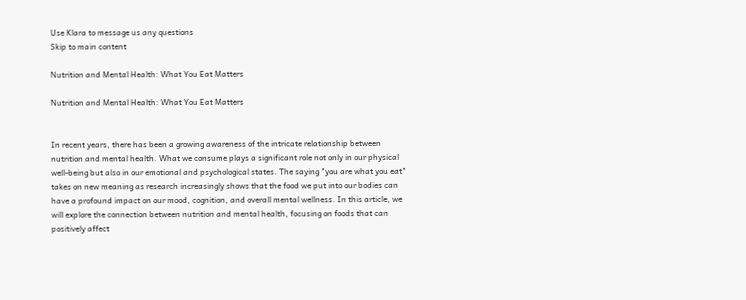Use Klara to message us any questions
Skip to main content

Nutrition and Mental Health: What You Eat Matters

Nutrition and Mental Health: What You Eat Matters


In recent years, there has been a growing awareness of the intricate relationship between nutrition and mental health. What we consume plays a significant role not only in our physical well-being but also in our emotional and psychological states. The saying "you are what you eat" takes on new meaning as research increasingly shows that the food we put into our bodies can have a profound impact on our mood, cognition, and overall mental wellness. In this article, we will explore the connection between nutrition and mental health, focusing on foods that can positively affect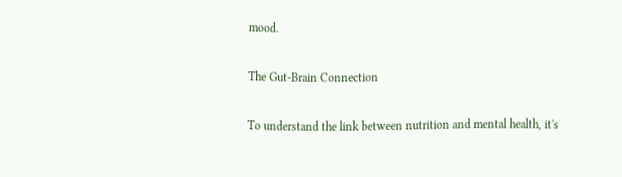mood.

The Gut-Brain Connection

To understand the link between nutrition and mental health, it's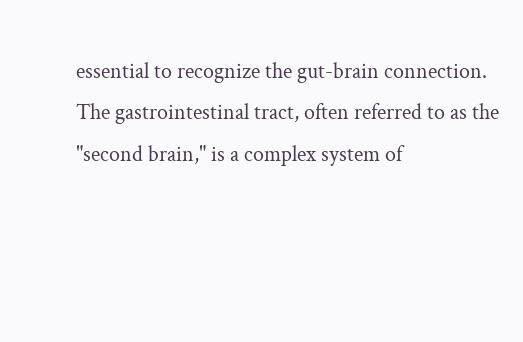essential to recognize the gut-brain connection. The gastrointestinal tract, often referred to as the "second brain," is a complex system of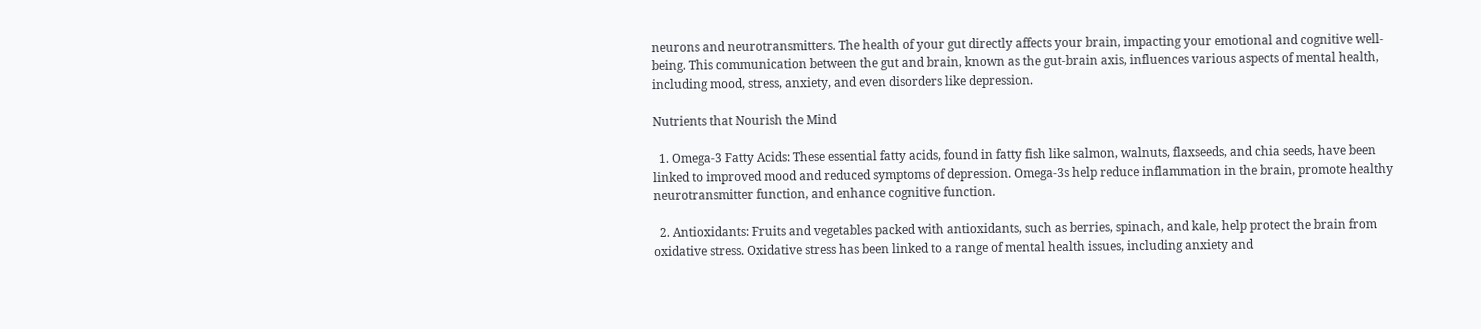neurons and neurotransmitters. The health of your gut directly affects your brain, impacting your emotional and cognitive well-being. This communication between the gut and brain, known as the gut-brain axis, influences various aspects of mental health, including mood, stress, anxiety, and even disorders like depression.

Nutrients that Nourish the Mind

  1. Omega-3 Fatty Acids: These essential fatty acids, found in fatty fish like salmon, walnuts, flaxseeds, and chia seeds, have been linked to improved mood and reduced symptoms of depression. Omega-3s help reduce inflammation in the brain, promote healthy neurotransmitter function, and enhance cognitive function.

  2. Antioxidants: Fruits and vegetables packed with antioxidants, such as berries, spinach, and kale, help protect the brain from oxidative stress. Oxidative stress has been linked to a range of mental health issues, including anxiety and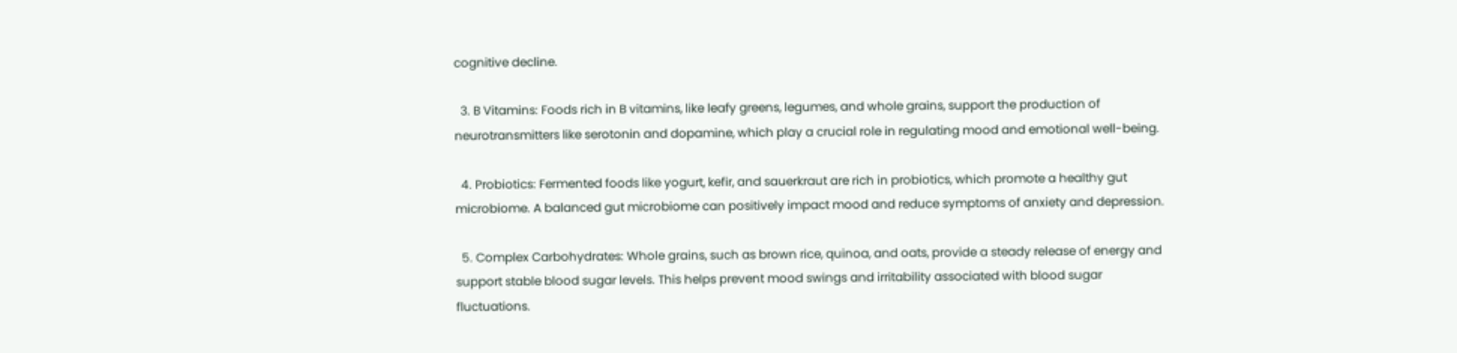cognitive decline.

  3. B Vitamins: Foods rich in B vitamins, like leafy greens, legumes, and whole grains, support the production of neurotransmitters like serotonin and dopamine, which play a crucial role in regulating mood and emotional well-being.

  4. Probiotics: Fermented foods like yogurt, kefir, and sauerkraut are rich in probiotics, which promote a healthy gut microbiome. A balanced gut microbiome can positively impact mood and reduce symptoms of anxiety and depression.

  5. Complex Carbohydrates: Whole grains, such as brown rice, quinoa, and oats, provide a steady release of energy and support stable blood sugar levels. This helps prevent mood swings and irritability associated with blood sugar fluctuations.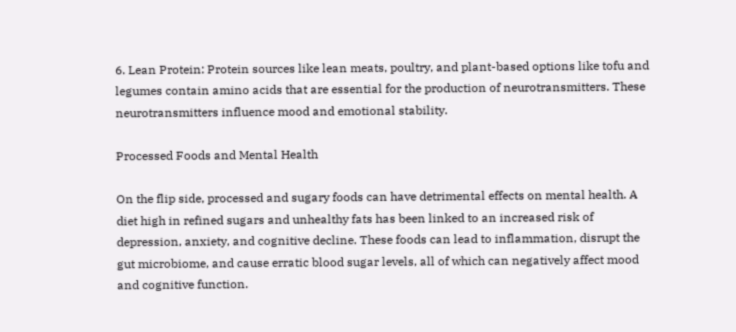6. Lean Protein: Protein sources like lean meats, poultry, and plant-based options like tofu and legumes contain amino acids that are essential for the production of neurotransmitters. These neurotransmitters influence mood and emotional stability.

Processed Foods and Mental Health

On the flip side, processed and sugary foods can have detrimental effects on mental health. A diet high in refined sugars and unhealthy fats has been linked to an increased risk of depression, anxiety, and cognitive decline. These foods can lead to inflammation, disrupt the gut microbiome, and cause erratic blood sugar levels, all of which can negatively affect mood and cognitive function.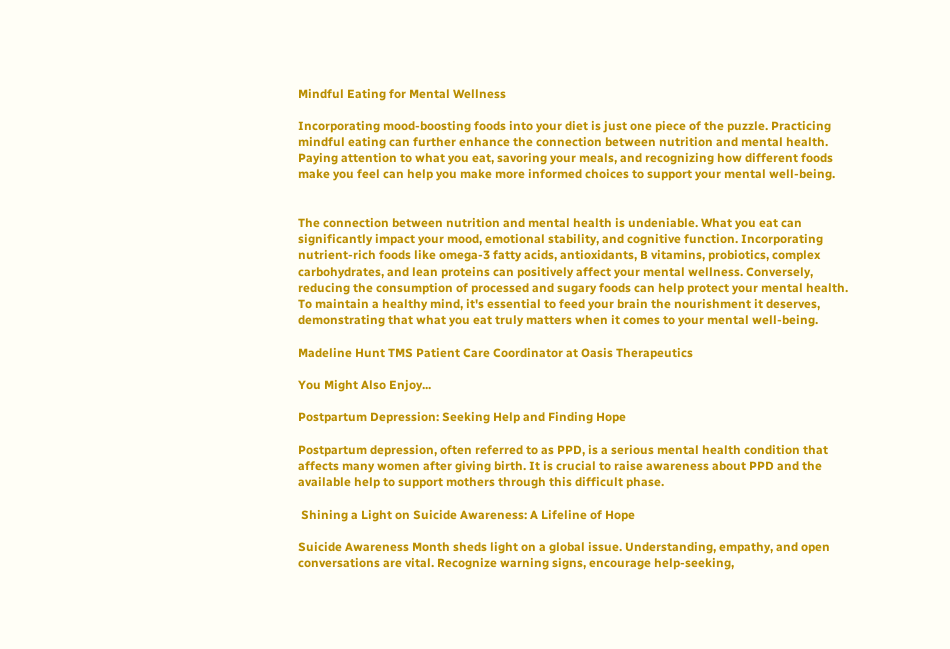Mindful Eating for Mental Wellness

Incorporating mood-boosting foods into your diet is just one piece of the puzzle. Practicing mindful eating can further enhance the connection between nutrition and mental health. Paying attention to what you eat, savoring your meals, and recognizing how different foods make you feel can help you make more informed choices to support your mental well-being.


The connection between nutrition and mental health is undeniable. What you eat can significantly impact your mood, emotional stability, and cognitive function. Incorporating nutrient-rich foods like omega-3 fatty acids, antioxidants, B vitamins, probiotics, complex carbohydrates, and lean proteins can positively affect your mental wellness. Conversely, reducing the consumption of processed and sugary foods can help protect your mental health. To maintain a healthy mind, it's essential to feed your brain the nourishment it deserves, demonstrating that what you eat truly matters when it comes to your mental well-being.

Madeline Hunt TMS Patient Care Coordinator at Oasis Therapeutics

You Might Also Enjoy...

Postpartum Depression: Seeking Help and Finding Hope

Postpartum depression, often referred to as PPD, is a serious mental health condition that affects many women after giving birth. It is crucial to raise awareness about PPD and the available help to support mothers through this difficult phase.

 Shining a Light on Suicide Awareness: A Lifeline of Hope

Suicide Awareness Month sheds light on a global issue. Understanding, empathy, and open conversations are vital. Recognize warning signs, encourage help-seeking,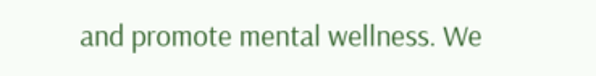and promote mental wellness. We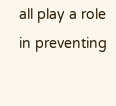all play a role in preventing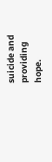suicide and providing hope.